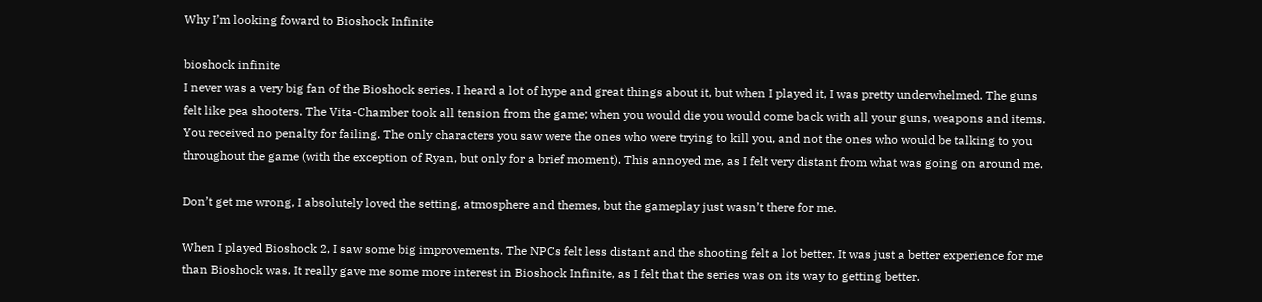Why I’m looking foward to Bioshock Infinite

bioshock infinite
I never was a very big fan of the Bioshock series. I heard a lot of hype and great things about it, but when I played it, I was pretty underwhelmed. The guns felt like pea shooters. The Vita-Chamber took all tension from the game; when you would die you would come back with all your guns, weapons and items. You received no penalty for failing. The only characters you saw were the ones who were trying to kill you, and not the ones who would be talking to you throughout the game (with the exception of Ryan, but only for a brief moment). This annoyed me, as I felt very distant from what was going on around me.

Don’t get me wrong, I absolutely loved the setting, atmosphere and themes, but the gameplay just wasn’t there for me.

When I played Bioshock 2, I saw some big improvements. The NPCs felt less distant and the shooting felt a lot better. It was just a better experience for me than Bioshock was. It really gave me some more interest in Bioshock Infinite, as I felt that the series was on its way to getting better.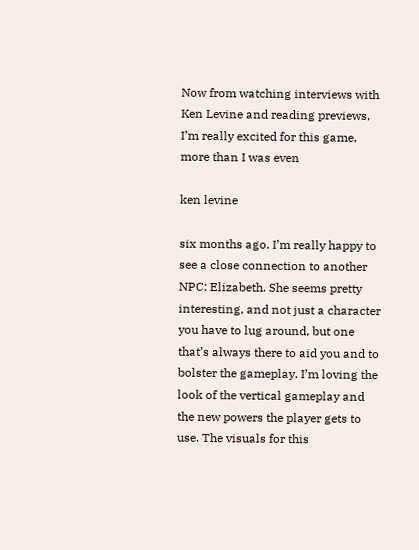Now from watching interviews with Ken Levine and reading previews, I’m really excited for this game, more than I was even

ken levine

six months ago. I’m really happy to see a close connection to another NPC: Elizabeth. She seems pretty interesting, and not just a character you have to lug around, but one that’s always there to aid you and to bolster the gameplay. I’m loving the look of the vertical gameplay and the new powers the player gets to use. The visuals for this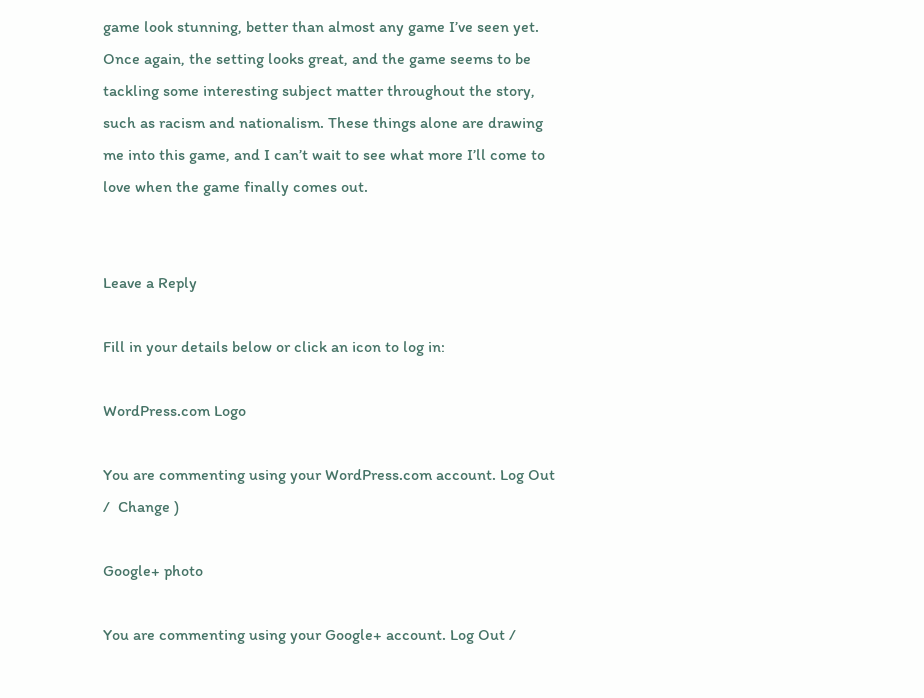game look stunning, better than almost any game I’ve seen yet. Once again, the setting looks great, and the game seems to be tackling some interesting subject matter throughout the story, such as racism and nationalism. These things alone are drawing me into this game, and I can’t wait to see what more I’ll come to love when the game finally comes out.


Leave a Reply

Fill in your details below or click an icon to log in:

WordPress.com Logo

You are commenting using your WordPress.com account. Log Out /  Change )

Google+ photo

You are commenting using your Google+ account. Log Out /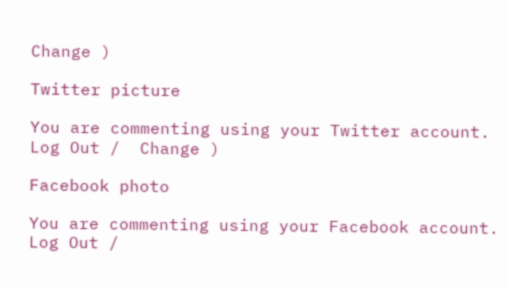Change )

Twitter picture

You are commenting using your Twitter account. Log Out /  Change )

Facebook photo

You are commenting using your Facebook account. Log Out /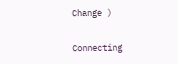Change )


Connecting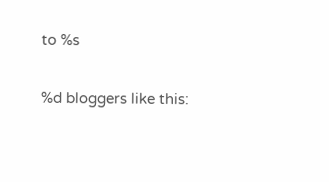to %s

%d bloggers like this: